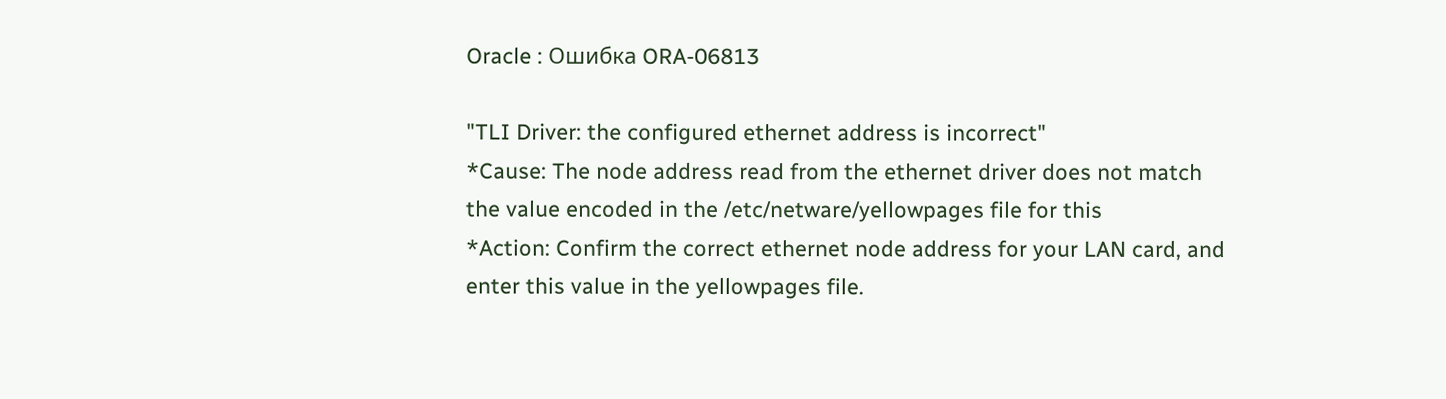Oracle : Ошибка ORA-06813

"TLI Driver: the configured ethernet address is incorrect"
*Cause: The node address read from the ethernet driver does not match
the value encoded in the /etc/netware/yellowpages file for this
*Action: Confirm the correct ethernet node address for your LAN card, and
enter this value in the yellowpages file.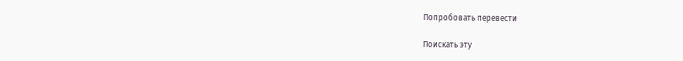Попробовать перевести

Поискать эту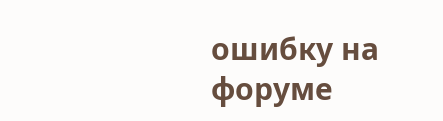ошибку на форуме